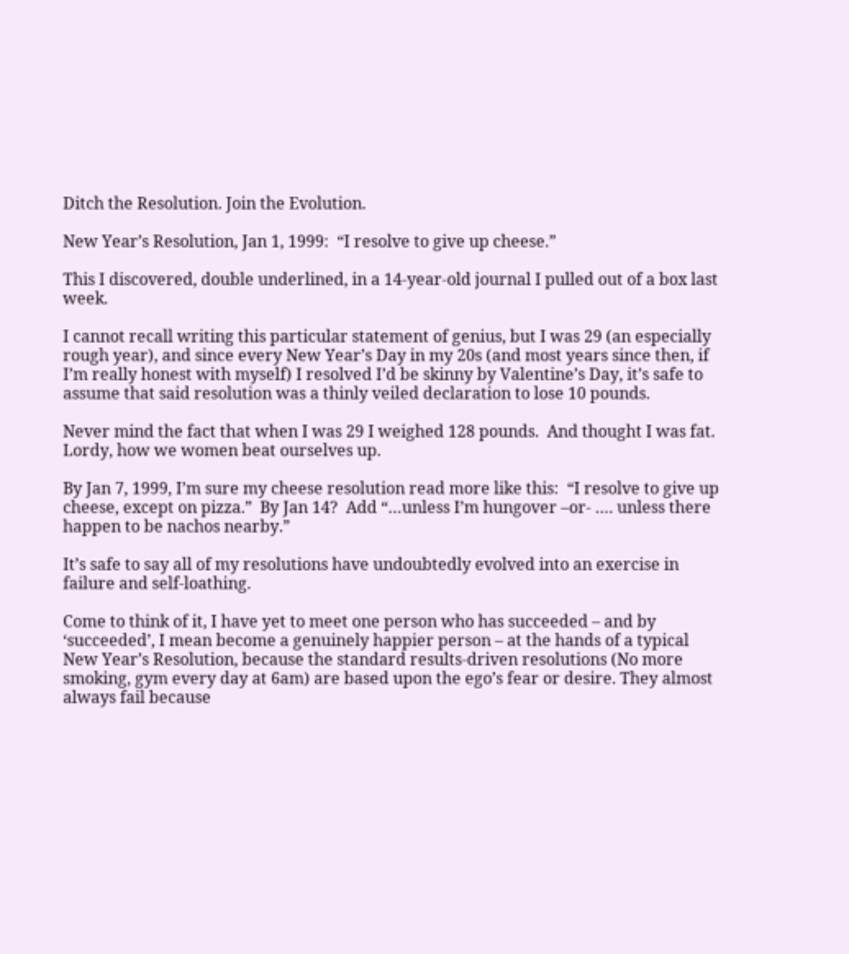Ditch the Resolution. Join the Evolution.

New Year’s Resolution, Jan 1, 1999:  “I resolve to give up cheese.”

This I discovered, double underlined, in a 14-year-old journal I pulled out of a box last week.

I cannot recall writing this particular statement of genius, but I was 29 (an especially rough year), and since every New Year’s Day in my 20s (and most years since then, if I’m really honest with myself) I resolved I’d be skinny by Valentine’s Day, it’s safe to assume that said resolution was a thinly veiled declaration to lose 10 pounds.

Never mind the fact that when I was 29 I weighed 128 pounds.  And thought I was fat.  Lordy, how we women beat ourselves up.

By Jan 7, 1999, I’m sure my cheese resolution read more like this:  “I resolve to give up cheese, except on pizza.”  By Jan 14?  Add “…unless I’m hungover –or- …. unless there happen to be nachos nearby.”

It’s safe to say all of my resolutions have undoubtedly evolved into an exercise in failure and self-loathing.

Come to think of it, I have yet to meet one person who has succeeded – and by ‘succeeded’, I mean become a genuinely happier person – at the hands of a typical New Year’s Resolution, because the standard results-driven resolutions (No more smoking, gym every day at 6am) are based upon the ego’s fear or desire. They almost always fail because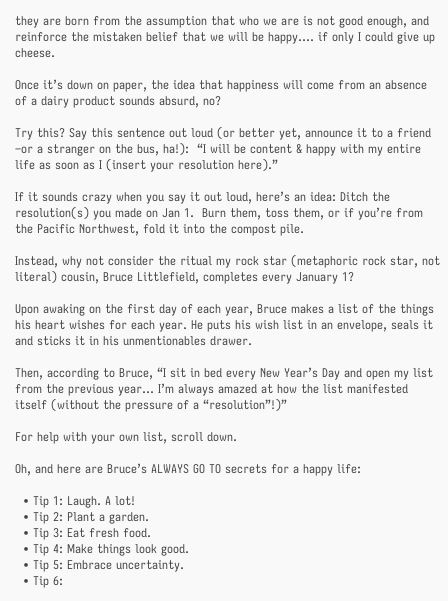they are born from the assumption that who we are is not good enough, and reinforce the mistaken belief that we will be happy…. if only I could give up cheese.

Once it’s down on paper, the idea that happiness will come from an absence of a dairy product sounds absurd, no?

Try this? Say this sentence out loud (or better yet, announce it to a friend –or a stranger on the bus, ha!):  “I will be content & happy with my entire life as soon as I (insert your resolution here).”

If it sounds crazy when you say it out loud, here’s an idea: Ditch the resolution(s) you made on Jan 1.  Burn them, toss them, or if you’re from the Pacific Northwest, fold it into the compost pile.

Instead, why not consider the ritual my rock star (metaphoric rock star, not literal) cousin, Bruce Littlefield, completes every January 1?

Upon awaking on the first day of each year, Bruce makes a list of the things his heart wishes for each year. He puts his wish list in an envelope, seals it and sticks it in his unmentionables drawer.

Then, according to Bruce, “I sit in bed every New Year’s Day and open my list from the previous year… I’m always amazed at how the list manifested itself (without the pressure of a “resolution”!)”

For help with your own list, scroll down.

Oh, and here are Bruce’s ALWAYS GO TO secrets for a happy life:

  • Tip 1: Laugh. A lot!
  • Tip 2: Plant a garden.
  • Tip 3: Eat fresh food.
  • Tip 4: Make things look good.
  • Tip 5: Embrace uncertainty.
  • Tip 6: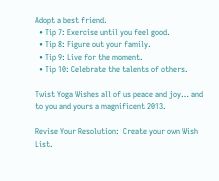Adopt a best friend.
  • Tip 7: Exercise until you feel good.
  • Tip 8: Figure out your family.
  • Tip 9: Live for the moment.
  • Tip 10: Celebrate the talents of others.

Twist Yoga Wishes all of us peace and joy… and to you and yours a magnificent 2013.

Revise Your Resolution:  Create your own Wish List.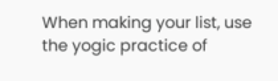When making your list, use the yogic practice of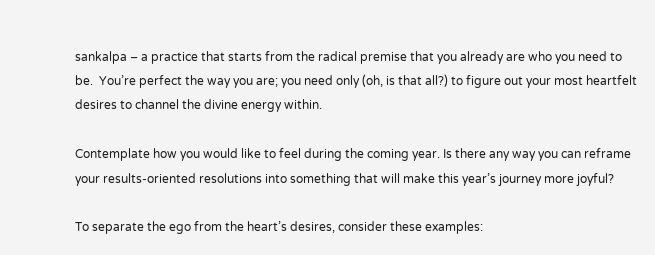sankalpa – a practice that starts from the radical premise that you already are who you need to be.  You’re perfect the way you are; you need only (oh, is that all?) to figure out your most heartfelt desires to channel the divine energy within.

Contemplate how you would like to feel during the coming year. Is there any way you can reframe your results-oriented resolutions into something that will make this year’s journey more joyful?

To separate the ego from the heart’s desires, consider these examples: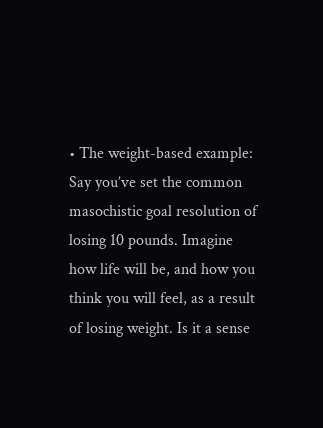• The weight-based example:  Say you’ve set the common masochistic goal resolution of losing 10 pounds. Imagine how life will be, and how you think you will feel, as a result of losing weight. Is it a sense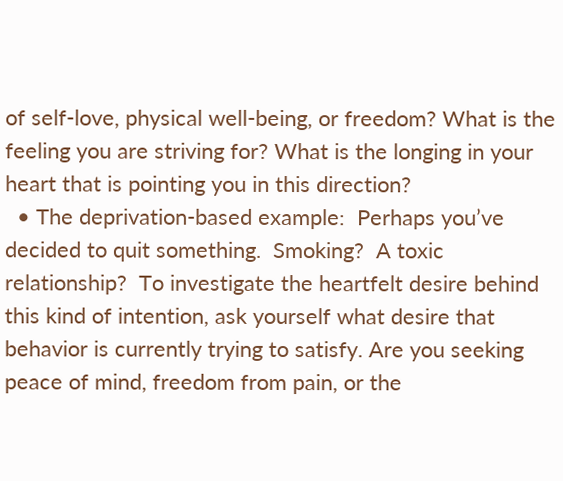of self-love, physical well-being, or freedom? What is the feeling you are striving for? What is the longing in your heart that is pointing you in this direction?
  • The deprivation-based example:  Perhaps you’ve decided to quit something.  Smoking?  A toxic relationship?  To investigate the heartfelt desire behind this kind of intention, ask yourself what desire that behavior is currently trying to satisfy. Are you seeking peace of mind, freedom from pain, or the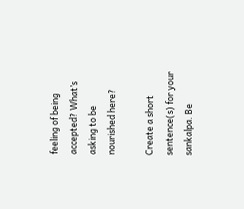feeling of being accepted? What’s asking to be nourished here?

Create a short sentence(s) for your sankalpa. Be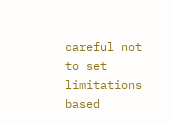careful not to set limitations based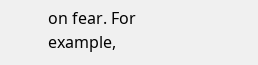on fear. For example,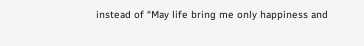instead of “May life bring me only happiness and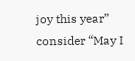joy this year” consider “May I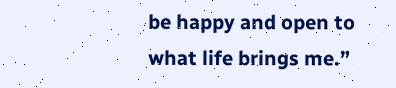be happy and open to what life brings me.”